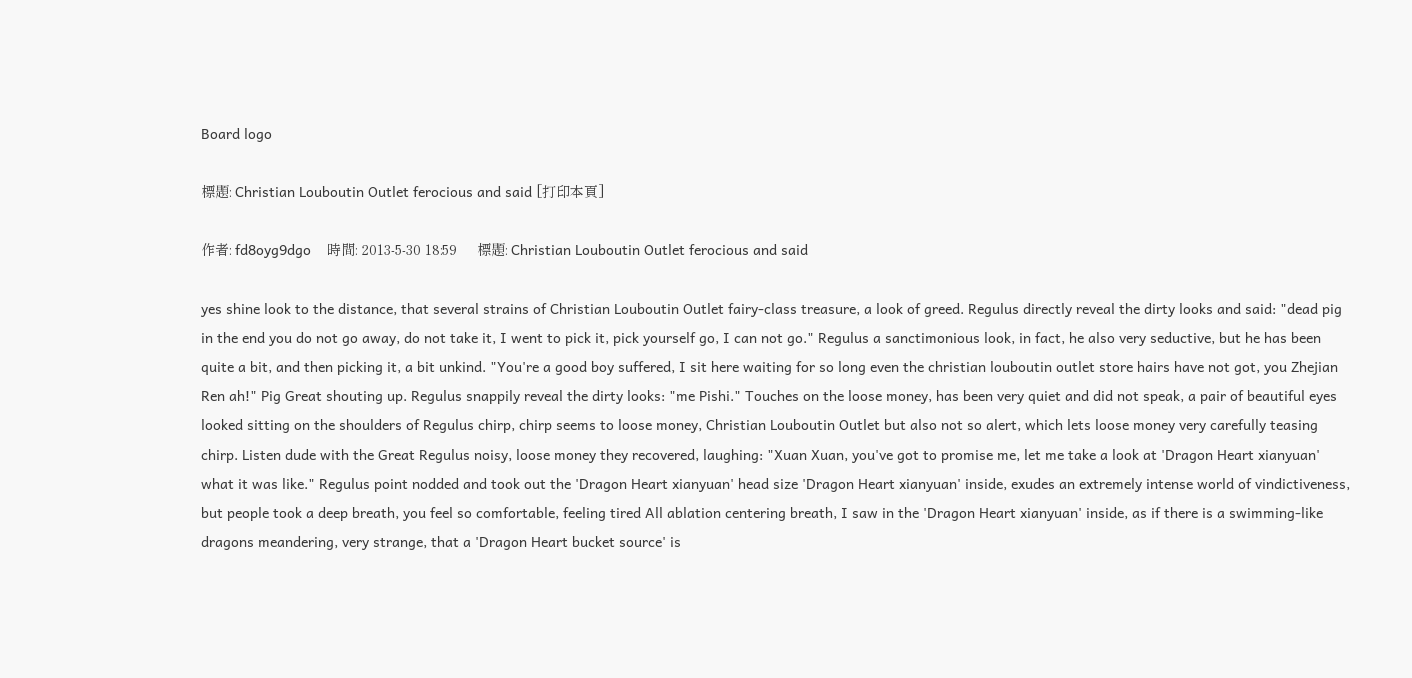Board logo

標題: Christian Louboutin Outlet ferocious and said [打印本頁]

作者: fd8oyg9dgo    時間: 2013-5-30 18:59     標題: Christian Louboutin Outlet ferocious and said

yes shine look to the distance, that several strains of Christian Louboutin Outlet fairy-class treasure, a look of greed. Regulus directly reveal the dirty looks and said: "dead pig in the end you do not go away, do not take it, I went to pick it, pick yourself go, I can not go." Regulus a sanctimonious look, in fact, he also very seductive, but he has been quite a bit, and then picking it, a bit unkind. "You're a good boy suffered, I sit here waiting for so long even the christian louboutin outlet store hairs have not got, you Zhejian Ren ah!" Pig Great shouting up. Regulus snappily reveal the dirty looks: "me Pishi." Touches on the loose money, has been very quiet and did not speak, a pair of beautiful eyes looked sitting on the shoulders of Regulus chirp, chirp seems to loose money, Christian Louboutin Outlet but also not so alert, which lets loose money very carefully teasing chirp. Listen dude with the Great Regulus noisy, loose money they recovered, laughing: "Xuan Xuan, you've got to promise me, let me take a look at 'Dragon Heart xianyuan' what it was like." Regulus point nodded and took out the 'Dragon Heart xianyuan' head size 'Dragon Heart xianyuan' inside, exudes an extremely intense world of vindictiveness, but people took a deep breath, you feel so comfortable, feeling tired All ablation centering breath, I saw in the 'Dragon Heart xianyuan' inside, as if there is a swimming-like dragons meandering, very strange, that a 'Dragon Heart bucket source' is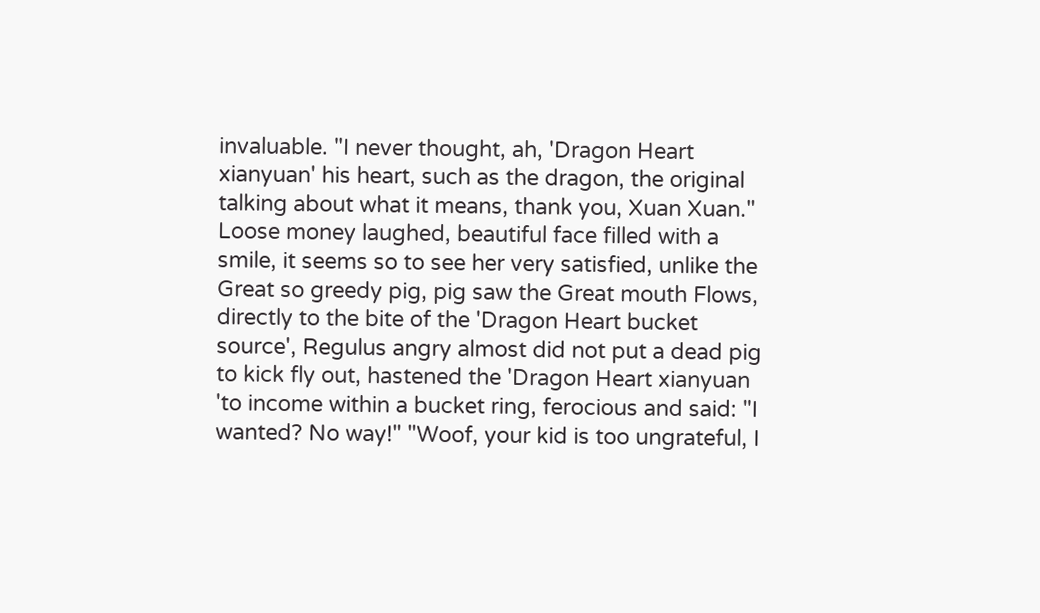invaluable. "I never thought, ah, 'Dragon Heart xianyuan' his heart, such as the dragon, the original talking about what it means, thank you, Xuan Xuan." Loose money laughed, beautiful face filled with a smile, it seems so to see her very satisfied, unlike the Great so greedy pig, pig saw the Great mouth Flows, directly to the bite of the 'Dragon Heart bucket source', Regulus angry almost did not put a dead pig to kick fly out, hastened the 'Dragon Heart xianyuan 'to income within a bucket ring, ferocious and said: "I wanted? No way!" "Woof, your kid is too ungrateful, I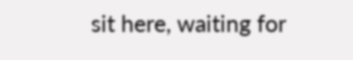sit here, waiting for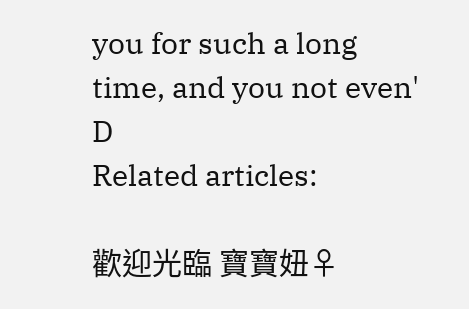you for such a long time, and you not even' D
Related articles:

歡迎光臨 寶寶妞♀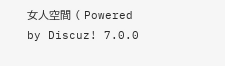女人空間 ( Powered by Discuz! 7.0.0